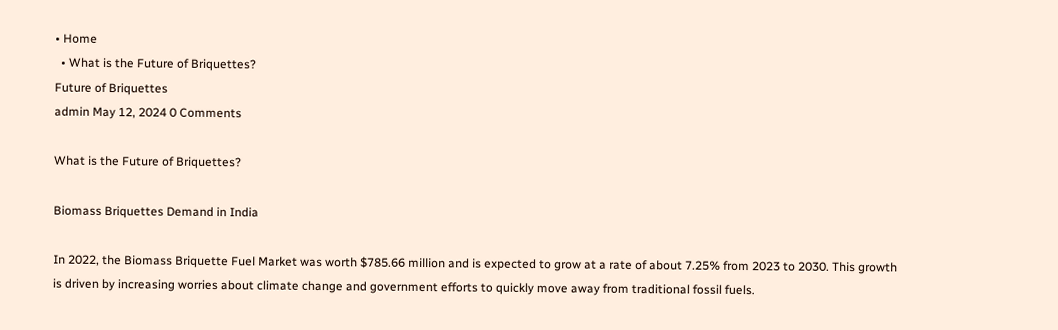• Home
  • What is the Future of Briquettes?
Future of Briquettes
admin May 12, 2024 0 Comments

What is the Future of Briquettes?

Biomass Briquettes Demand in India

In 2022, the Biomass Briquette Fuel Market was worth $785.66 million and is expected to grow at a rate of about 7.25% from 2023 to 2030. This growth is driven by increasing worries about climate change and government efforts to quickly move away from traditional fossil fuels.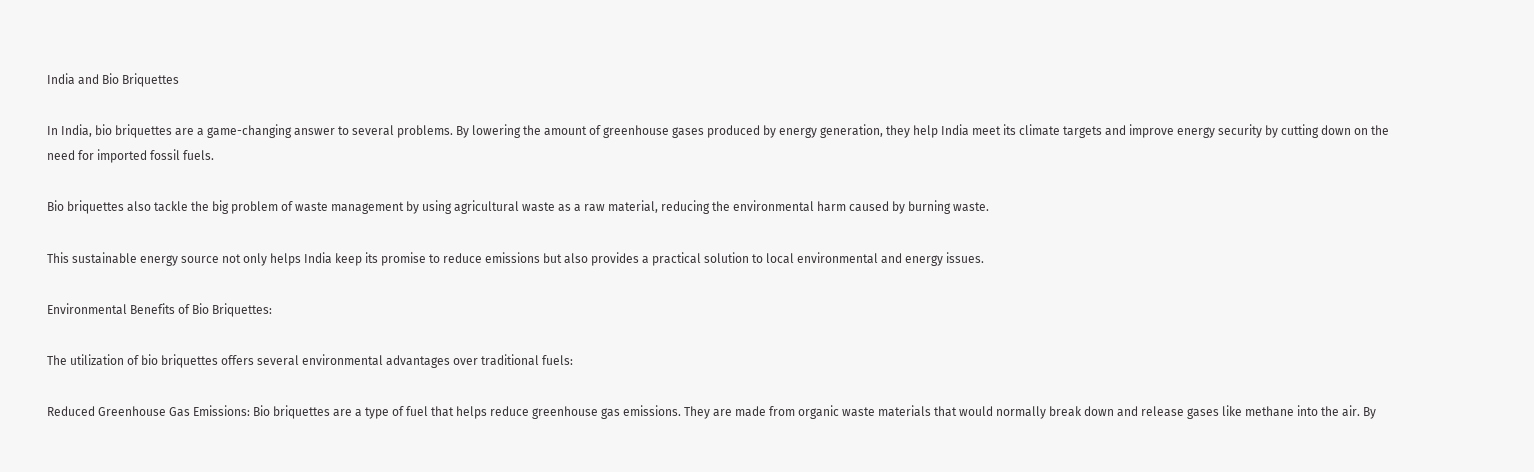India and Bio Briquettes

In India, bio briquettes are a game-changing answer to several problems. By lowering the amount of greenhouse gases produced by energy generation, they help India meet its climate targets and improve energy security by cutting down on the need for imported fossil fuels.

Bio briquettes also tackle the big problem of waste management by using agricultural waste as a raw material, reducing the environmental harm caused by burning waste.

This sustainable energy source not only helps India keep its promise to reduce emissions but also provides a practical solution to local environmental and energy issues.

Environmental Benefits of Bio Briquettes:

The utilization of bio briquettes offers several environmental advantages over traditional fuels:

Reduced Greenhouse Gas Emissions: Bio briquettes are a type of fuel that helps reduce greenhouse gas emissions. They are made from organic waste materials that would normally break down and release gases like methane into the air. By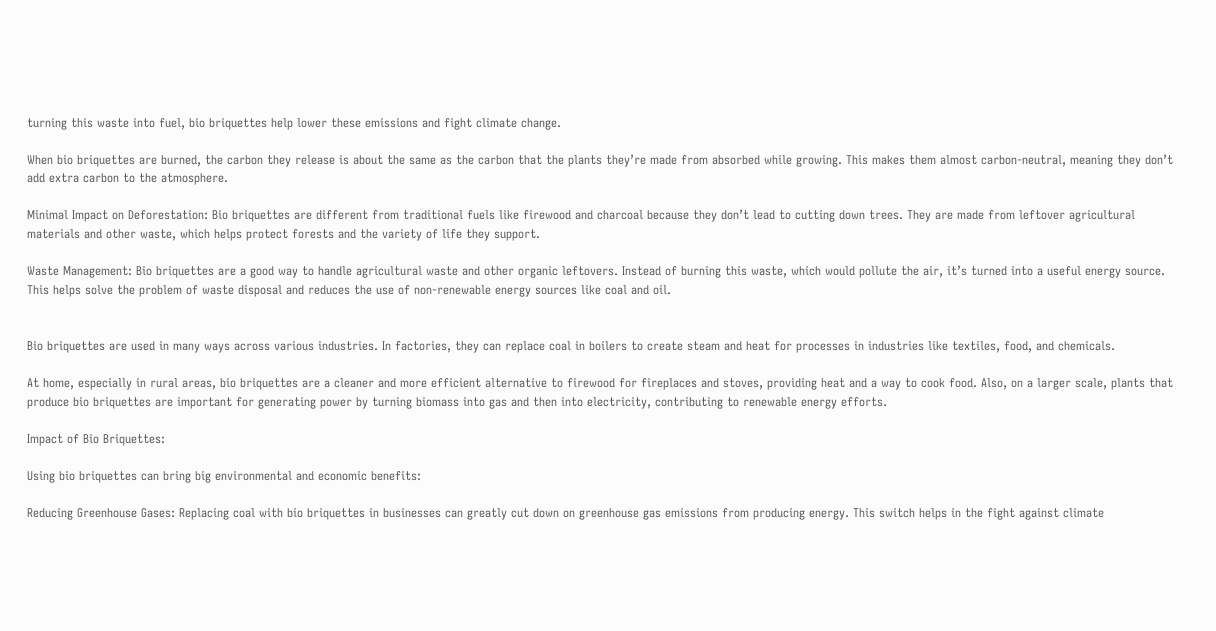turning this waste into fuel, bio briquettes help lower these emissions and fight climate change.

When bio briquettes are burned, the carbon they release is about the same as the carbon that the plants they’re made from absorbed while growing. This makes them almost carbon-neutral, meaning they don’t add extra carbon to the atmosphere.

Minimal Impact on Deforestation: Bio briquettes are different from traditional fuels like firewood and charcoal because they don’t lead to cutting down trees. They are made from leftover agricultural materials and other waste, which helps protect forests and the variety of life they support.

Waste Management: Bio briquettes are a good way to handle agricultural waste and other organic leftovers. Instead of burning this waste, which would pollute the air, it’s turned into a useful energy source. This helps solve the problem of waste disposal and reduces the use of non-renewable energy sources like coal and oil.


Bio briquettes are used in many ways across various industries. In factories, they can replace coal in boilers to create steam and heat for processes in industries like textiles, food, and chemicals.

At home, especially in rural areas, bio briquettes are a cleaner and more efficient alternative to firewood for fireplaces and stoves, providing heat and a way to cook food. Also, on a larger scale, plants that produce bio briquettes are important for generating power by turning biomass into gas and then into electricity, contributing to renewable energy efforts.

Impact of Bio Briquettes:

Using bio briquettes can bring big environmental and economic benefits:

Reducing Greenhouse Gases: Replacing coal with bio briquettes in businesses can greatly cut down on greenhouse gas emissions from producing energy. This switch helps in the fight against climate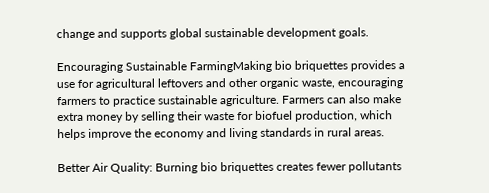change and supports global sustainable development goals.

Encouraging Sustainable FarmingMaking bio briquettes provides a use for agricultural leftovers and other organic waste, encouraging farmers to practice sustainable agriculture. Farmers can also make extra money by selling their waste for biofuel production, which helps improve the economy and living standards in rural areas.

Better Air Quality: Burning bio briquettes creates fewer pollutants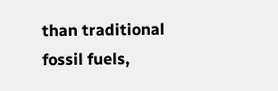than traditional fossil fuels,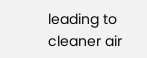leading to cleaner air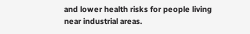and lower health risks for people living near industrial areas.